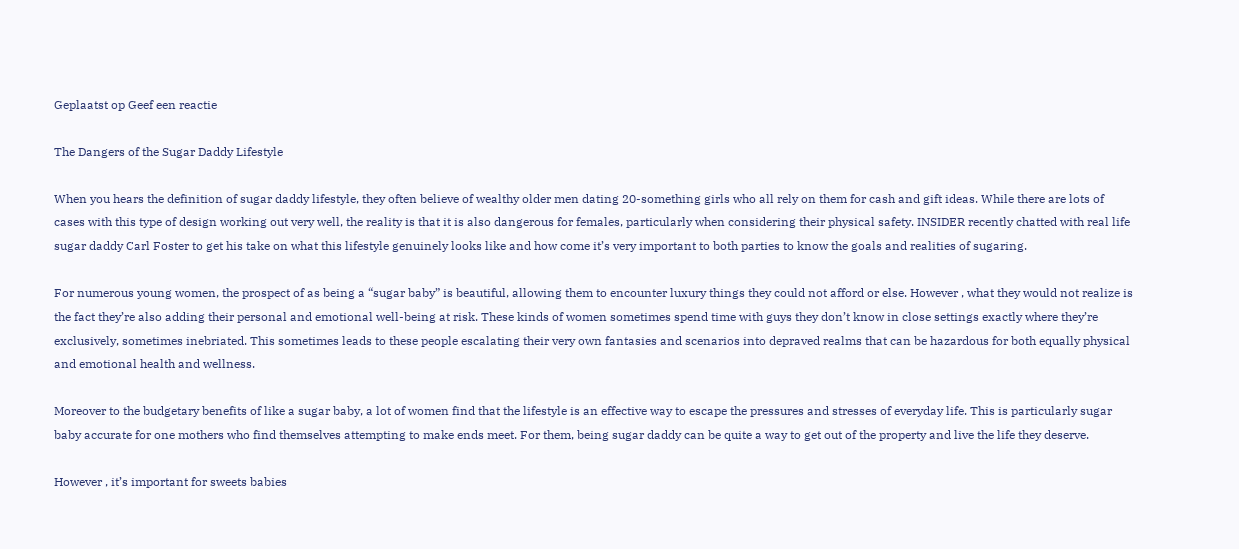Geplaatst op Geef een reactie

The Dangers of the Sugar Daddy Lifestyle

When you hears the definition of sugar daddy lifestyle, they often believe of wealthy older men dating 20-something girls who all rely on them for cash and gift ideas. While there are lots of cases with this type of design working out very well, the reality is that it is also dangerous for females, particularly when considering their physical safety. INSIDER recently chatted with real life sugar daddy Carl Foster to get his take on what this lifestyle genuinely looks like and how come it’s very important to both parties to know the goals and realities of sugaring.

For numerous young women, the prospect of as being a “sugar baby” is beautiful, allowing them to encounter luxury things they could not afford or else. However , what they would not realize is the fact they’re also adding their personal and emotional well-being at risk. These kinds of women sometimes spend time with guys they don’t know in close settings exactly where they’re exclusively, sometimes inebriated. This sometimes leads to these people escalating their very own fantasies and scenarios into depraved realms that can be hazardous for both equally physical and emotional health and wellness.

Moreover to the budgetary benefits of like a sugar baby, a lot of women find that the lifestyle is an effective way to escape the pressures and stresses of everyday life. This is particularly sugar baby accurate for one mothers who find themselves attempting to make ends meet. For them, being sugar daddy can be quite a way to get out of the property and live the life they deserve.

However , it’s important for sweets babies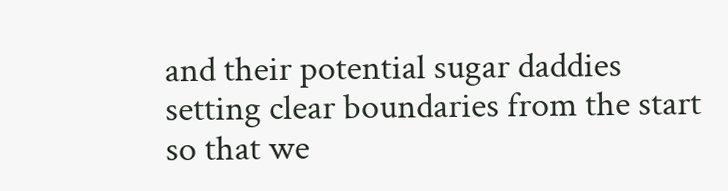and their potential sugar daddies setting clear boundaries from the start so that we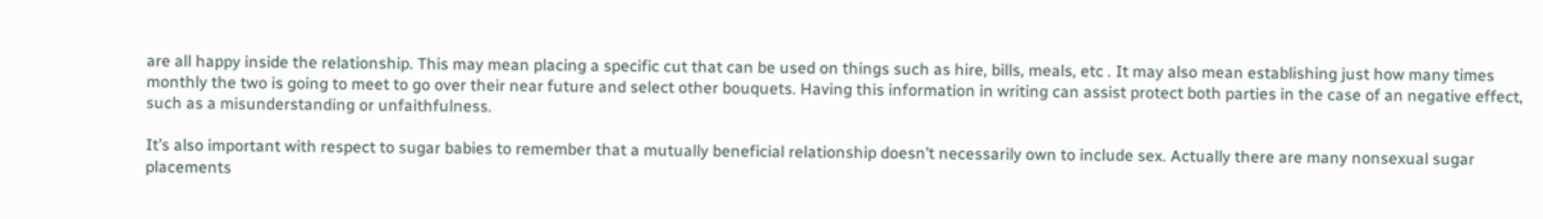are all happy inside the relationship. This may mean placing a specific cut that can be used on things such as hire, bills, meals, etc . It may also mean establishing just how many times monthly the two is going to meet to go over their near future and select other bouquets. Having this information in writing can assist protect both parties in the case of an negative effect, such as a misunderstanding or unfaithfulness.

It’s also important with respect to sugar babies to remember that a mutually beneficial relationship doesn’t necessarily own to include sex. Actually there are many nonsexual sugar placements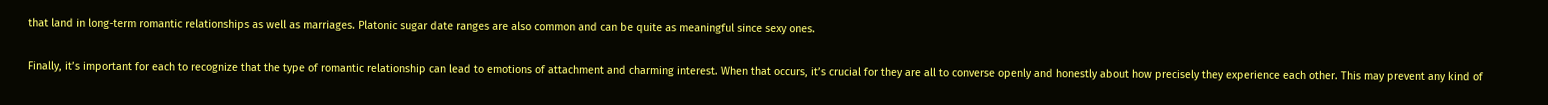that land in long-term romantic relationships as well as marriages. Platonic sugar date ranges are also common and can be quite as meaningful since sexy ones.

Finally, it’s important for each to recognize that the type of romantic relationship can lead to emotions of attachment and charming interest. When that occurs, it’s crucial for they are all to converse openly and honestly about how precisely they experience each other. This may prevent any kind of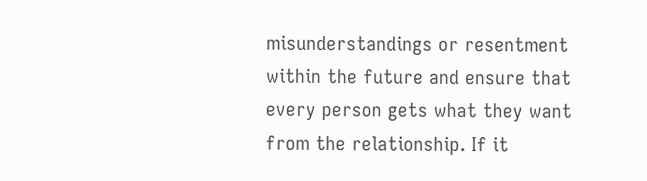misunderstandings or resentment within the future and ensure that every person gets what they want from the relationship. If it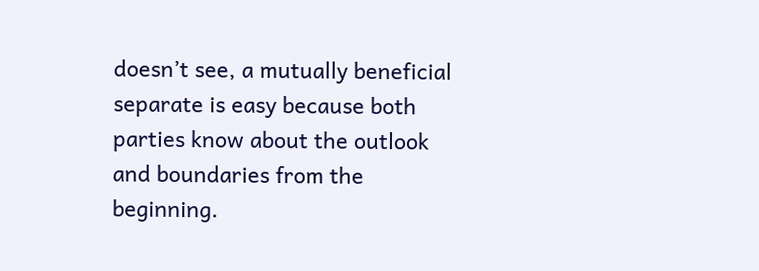doesn’t see, a mutually beneficial separate is easy because both parties know about the outlook and boundaries from the beginning.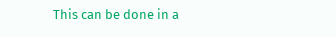This can be done in a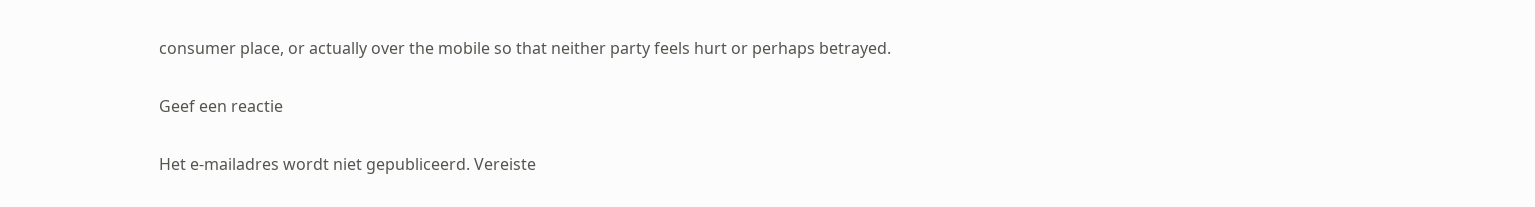consumer place, or actually over the mobile so that neither party feels hurt or perhaps betrayed.

Geef een reactie

Het e-mailadres wordt niet gepubliceerd. Vereiste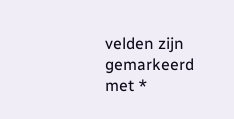velden zijn gemarkeerd met *